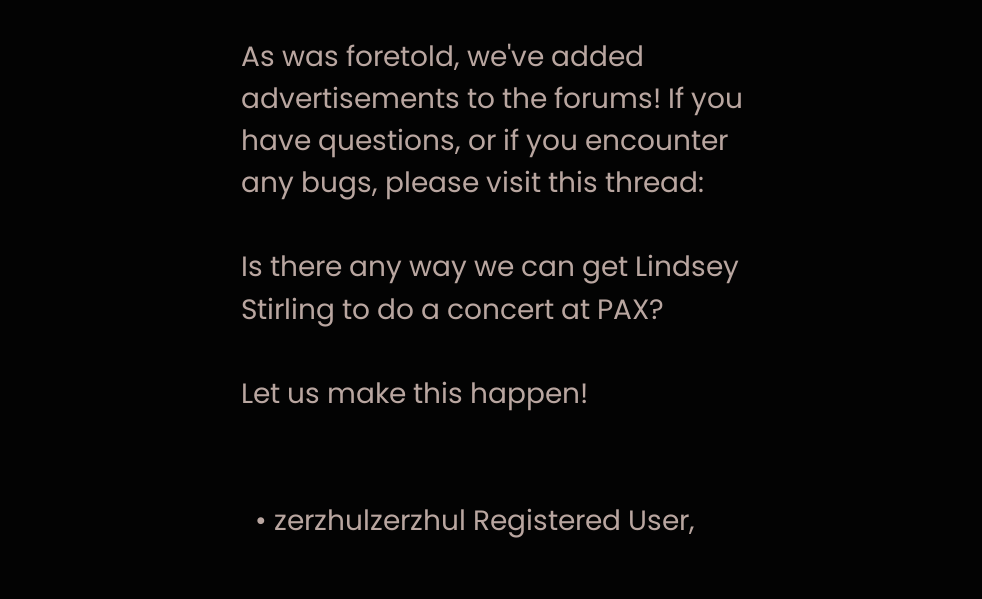As was foretold, we've added advertisements to the forums! If you have questions, or if you encounter any bugs, please visit this thread:

Is there any way we can get Lindsey Stirling to do a concert at PAX?

Let us make this happen!


  • zerzhulzerzhul Registered User,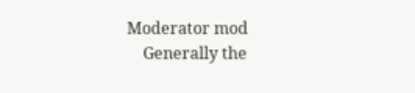Moderator mod
    Generally the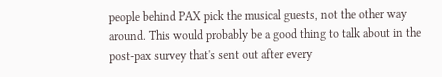people behind PAX pick the musical guests, not the other way around. This would probably be a good thing to talk about in the post-pax survey that's sent out after every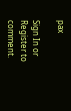pax

Sign In or Register to comment.